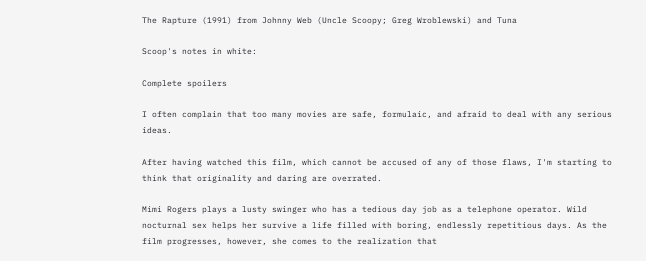The Rapture (1991) from Johnny Web (Uncle Scoopy; Greg Wroblewski) and Tuna

Scoop's notes in white:

Complete spoilers

I often complain that too many movies are safe, formulaic, and afraid to deal with any serious ideas.

After having watched this film, which cannot be accused of any of those flaws, I'm starting to think that originality and daring are overrated.

Mimi Rogers plays a lusty swinger who has a tedious day job as a telephone operator. Wild nocturnal sex helps her survive a life filled with boring, endlessly repetitious days. As the film progresses, however, she comes to the realization that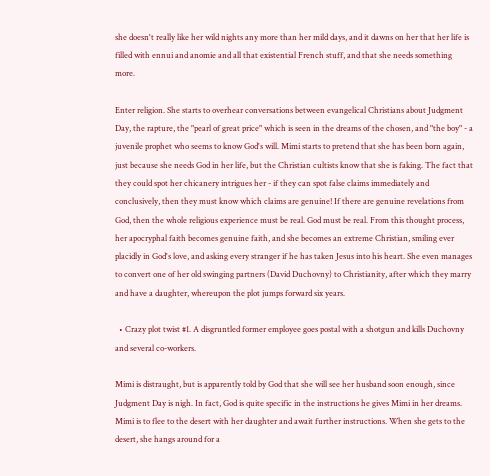she doesn't really like her wild nights any more than her mild days, and it dawns on her that her life is filled with ennui and anomie and all that existential French stuff, and that she needs something more.

Enter religion. She starts to overhear conversations between evangelical Christians about Judgment Day, the rapture, the "pearl of great price" which is seen in the dreams of the chosen, and "the boy" - a juvenile prophet who seems to know God's will. Mimi starts to pretend that she has been born again, just because she needs God in her life, but the Christian cultists know that she is faking. The fact that they could spot her chicanery intrigues her - if they can spot false claims immediately and conclusively, then they must know which claims are genuine! If there are genuine revelations from God, then the whole religious experience must be real. God must be real. From this thought process, her apocryphal faith becomes genuine faith, and she becomes an extreme Christian, smiling ever placidly in God's love, and asking every stranger if he has taken Jesus into his heart. She even manages to convert one of her old swinging partners (David Duchovny) to Christianity, after which they marry and have a daughter, whereupon the plot jumps forward six years.

  • Crazy plot twist #1. A disgruntled former employee goes postal with a shotgun and kills Duchovny and several co-workers.

Mimi is distraught, but is apparently told by God that she will see her husband soon enough, since Judgment Day is nigh. In fact, God is quite specific in the instructions he gives Mimi in her dreams. Mimi is to flee to the desert with her daughter and await further instructions. When she gets to the desert, she hangs around for a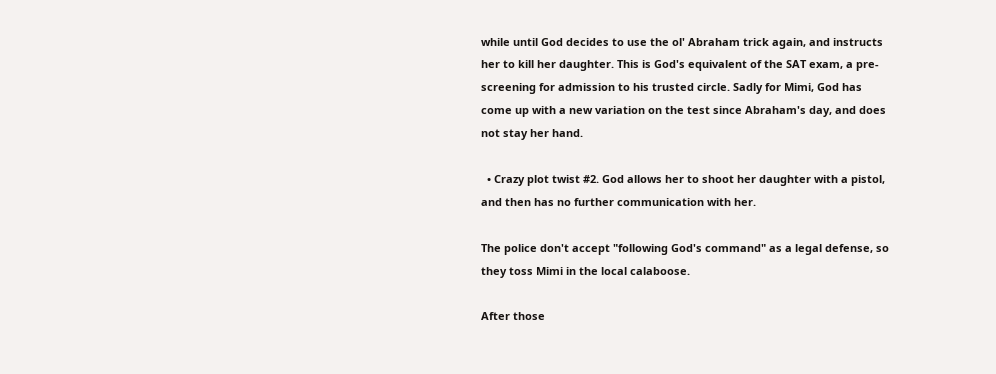while until God decides to use the ol' Abraham trick again, and instructs her to kill her daughter. This is God's equivalent of the SAT exam, a pre-screening for admission to his trusted circle. Sadly for Mimi, God has come up with a new variation on the test since Abraham's day, and does not stay her hand.

  • Crazy plot twist #2. God allows her to shoot her daughter with a pistol, and then has no further communication with her.

The police don't accept "following God's command" as a legal defense, so they toss Mimi in the local calaboose.

After those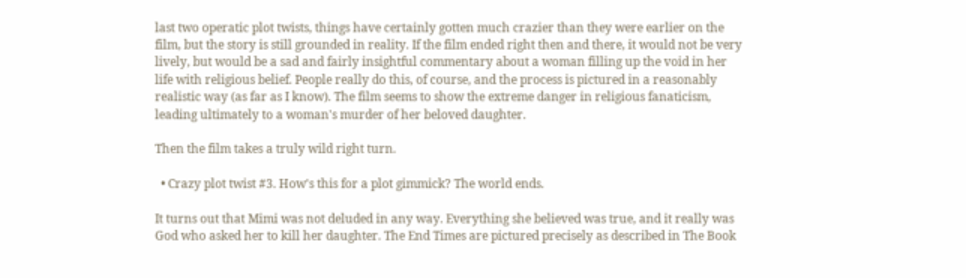last two operatic plot twists, things have certainly gotten much crazier than they were earlier on the film, but the story is still grounded in reality. If the film ended right then and there, it would not be very lively, but would be a sad and fairly insightful commentary about a woman filling up the void in her life with religious belief. People really do this, of course, and the process is pictured in a reasonably realistic way (as far as I know). The film seems to show the extreme danger in religious fanaticism, leading ultimately to a woman's murder of her beloved daughter.

Then the film takes a truly wild right turn.

  • Crazy plot twist #3. How's this for a plot gimmick? The world ends.

It turns out that Mimi was not deluded in any way. Everything she believed was true, and it really was God who asked her to kill her daughter. The End Times are pictured precisely as described in The Book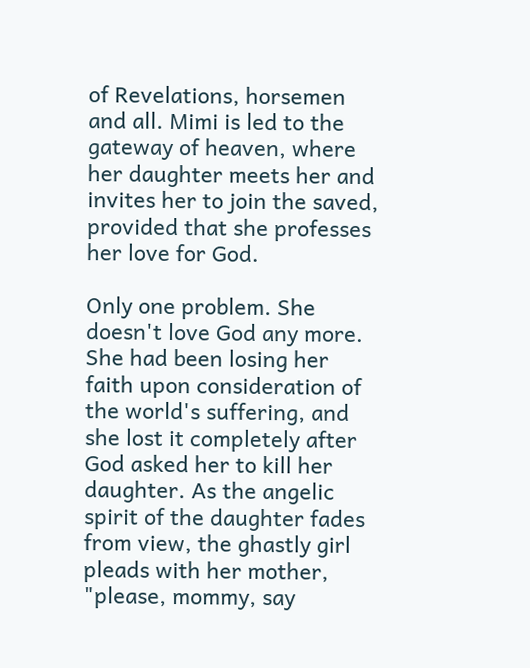of Revelations, horsemen and all. Mimi is led to the gateway of heaven, where her daughter meets her and invites her to join the saved, provided that she professes her love for God.

Only one problem. She doesn't love God any more. She had been losing her faith upon consideration of the world's suffering, and she lost it completely after God asked her to kill her daughter. As the angelic spirit of the daughter fades from view, the ghastly girl pleads with her mother, "please, mommy, say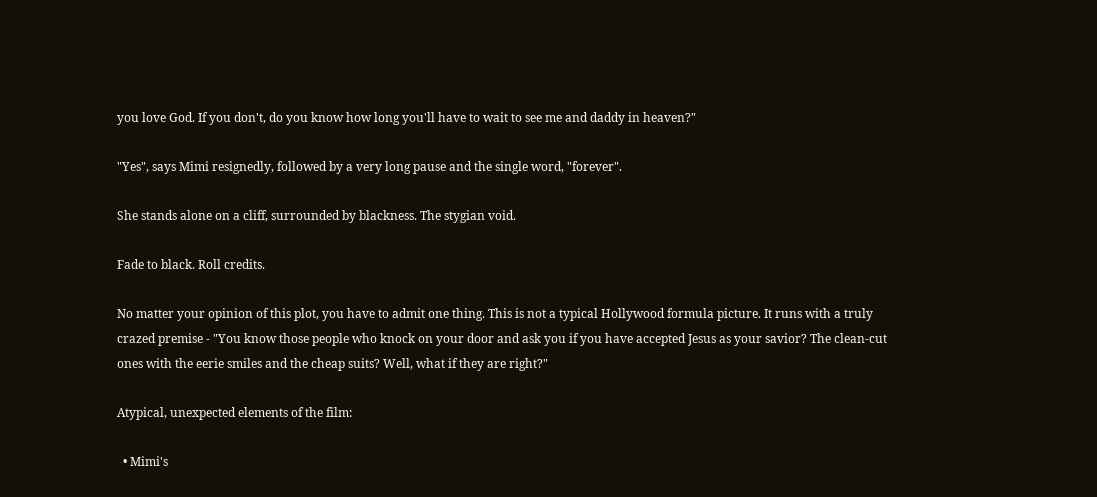you love God. If you don't, do you know how long you'll have to wait to see me and daddy in heaven?"

"Yes", says Mimi resignedly, followed by a very long pause and the single word, "forever".

She stands alone on a cliff, surrounded by blackness. The stygian void.

Fade to black. Roll credits.

No matter your opinion of this plot, you have to admit one thing. This is not a typical Hollywood formula picture. It runs with a truly crazed premise - "You know those people who knock on your door and ask you if you have accepted Jesus as your savior? The clean-cut ones with the eerie smiles and the cheap suits? Well, what if they are right?"

Atypical, unexpected elements of the film:

  • Mimi's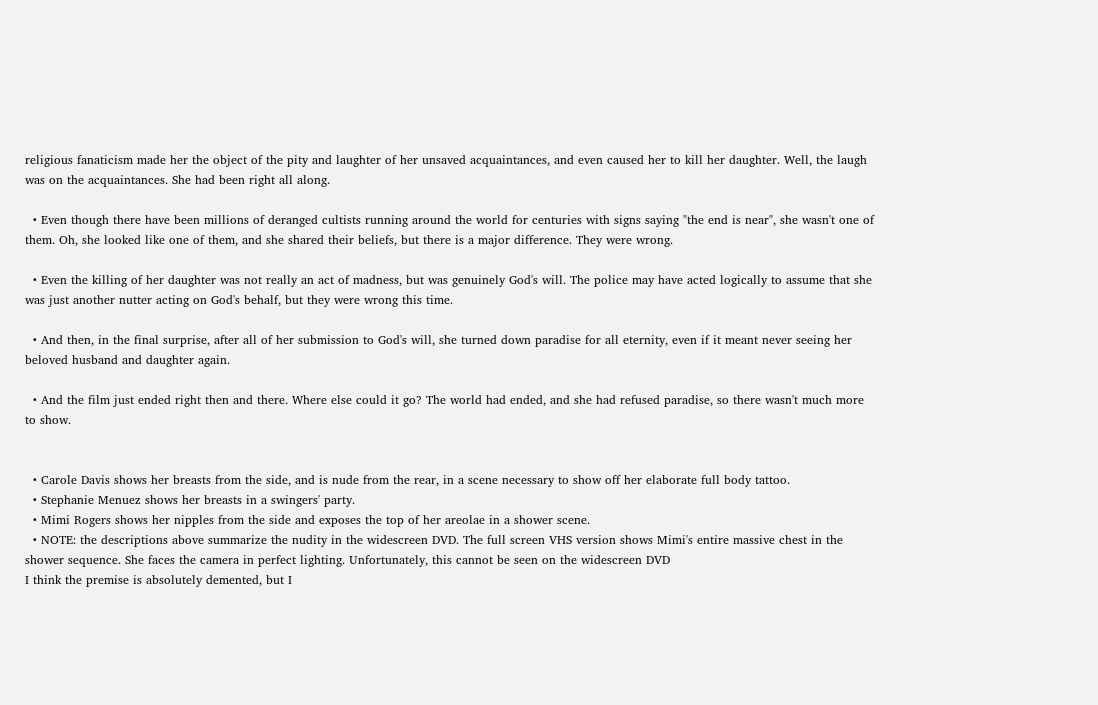religious fanaticism made her the object of the pity and laughter of her unsaved acquaintances, and even caused her to kill her daughter. Well, the laugh was on the acquaintances. She had been right all along.

  • Even though there have been millions of deranged cultists running around the world for centuries with signs saying "the end is near", she wasn't one of them. Oh, she looked like one of them, and she shared their beliefs, but there is a major difference. They were wrong.

  • Even the killing of her daughter was not really an act of madness, but was genuinely God's will. The police may have acted logically to assume that she was just another nutter acting on God's behalf, but they were wrong this time.

  • And then, in the final surprise, after all of her submission to God's will, she turned down paradise for all eternity, even if it meant never seeing her beloved husband and daughter again.

  • And the film just ended right then and there. Where else could it go? The world had ended, and she had refused paradise, so there wasn't much more to show.


  • Carole Davis shows her breasts from the side, and is nude from the rear, in a scene necessary to show off her elaborate full body tattoo.
  • Stephanie Menuez shows her breasts in a swingers' party.
  • Mimi Rogers shows her nipples from the side and exposes the top of her areolae in a shower scene.
  • NOTE: the descriptions above summarize the nudity in the widescreen DVD. The full screen VHS version shows Mimi's entire massive chest in the shower sequence. She faces the camera in perfect lighting. Unfortunately, this cannot be seen on the widescreen DVD
I think the premise is absolutely demented, but I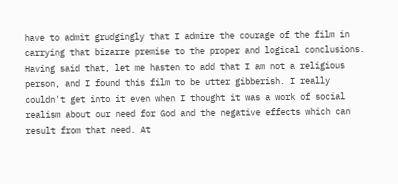have to admit grudgingly that I admire the courage of the film in carrying that bizarre premise to the proper and logical conclusions. Having said that, let me hasten to add that I am not a religious person, and I found this film to be utter gibberish. I really couldn't get into it even when I thought it was a work of social realism about our need for God and the negative effects which can result from that need. At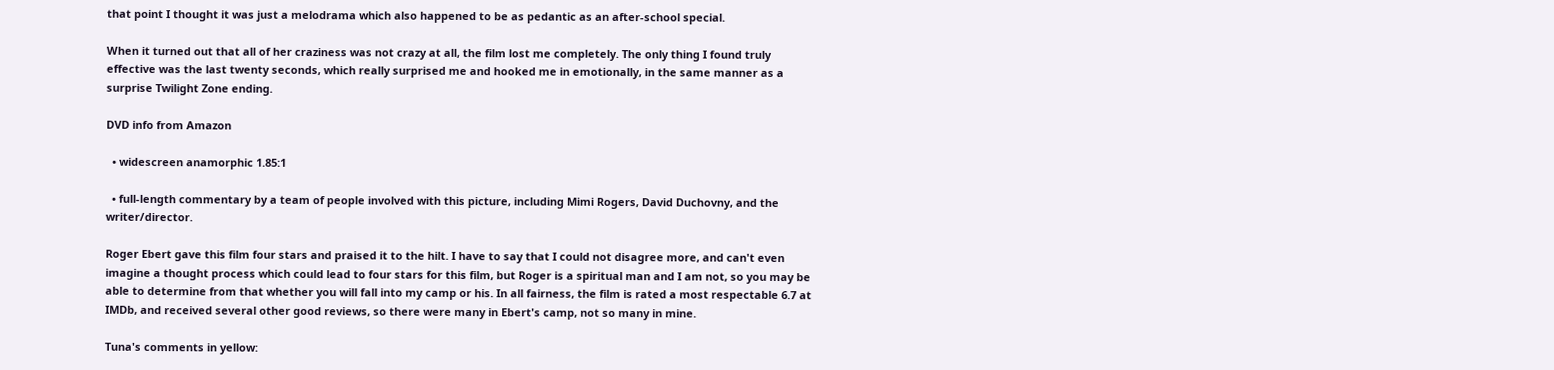that point I thought it was just a melodrama which also happened to be as pedantic as an after-school special.

When it turned out that all of her craziness was not crazy at all, the film lost me completely. The only thing I found truly effective was the last twenty seconds, which really surprised me and hooked me in emotionally, in the same manner as a surprise Twilight Zone ending.

DVD info from Amazon

  • widescreen anamorphic 1.85:1

  • full-length commentary by a team of people involved with this picture, including Mimi Rogers, David Duchovny, and the writer/director.

Roger Ebert gave this film four stars and praised it to the hilt. I have to say that I could not disagree more, and can't even imagine a thought process which could lead to four stars for this film, but Roger is a spiritual man and I am not, so you may be able to determine from that whether you will fall into my camp or his. In all fairness, the film is rated a most respectable 6.7 at IMDb, and received several other good reviews, so there were many in Ebert's camp, not so many in mine.

Tuna's comments in yellow: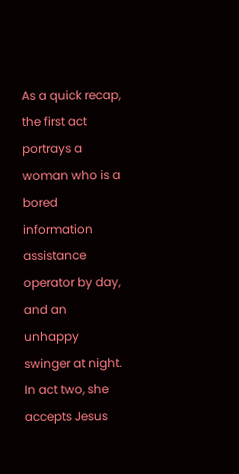As a quick recap, the first act portrays a woman who is a bored information assistance operator by day, and an unhappy swinger at night. In act two, she accepts Jesus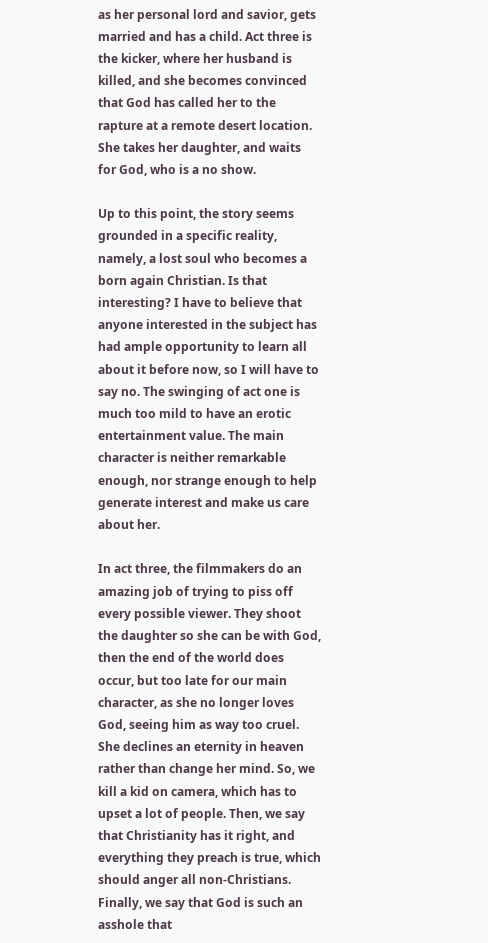as her personal lord and savior, gets married and has a child. Act three is the kicker, where her husband is killed, and she becomes convinced that God has called her to the rapture at a remote desert location. She takes her daughter, and waits for God, who is a no show.

Up to this point, the story seems grounded in a specific reality, namely, a lost soul who becomes a born again Christian. Is that interesting? I have to believe that anyone interested in the subject has had ample opportunity to learn all about it before now, so I will have to say no. The swinging of act one is much too mild to have an erotic entertainment value. The main character is neither remarkable enough, nor strange enough to help generate interest and make us care about her.

In act three, the filmmakers do an amazing job of trying to piss off every possible viewer. They shoot the daughter so she can be with God, then the end of the world does occur, but too late for our main character, as she no longer loves God, seeing him as way too cruel. She declines an eternity in heaven rather than change her mind. So, we kill a kid on camera, which has to upset a lot of people. Then, we say that Christianity has it right, and everything they preach is true, which should anger all non-Christians. Finally, we say that God is such an asshole that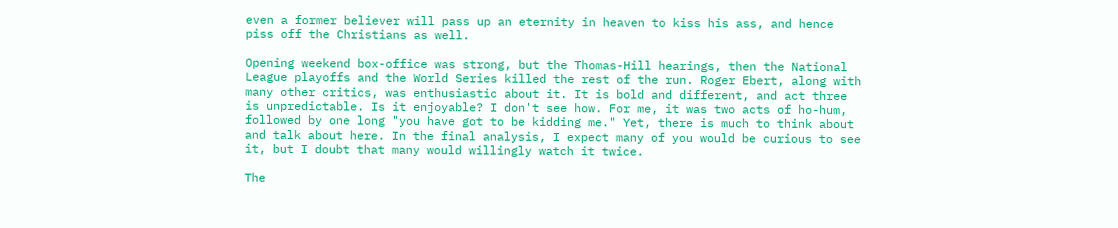even a former believer will pass up an eternity in heaven to kiss his ass, and hence piss off the Christians as well.

Opening weekend box-office was strong, but the Thomas-Hill hearings, then the National League playoffs and the World Series killed the rest of the run. Roger Ebert, along with many other critics, was enthusiastic about it. It is bold and different, and act three is unpredictable. Is it enjoyable? I don't see how. For me, it was two acts of ho-hum, followed by one long "you have got to be kidding me." Yet, there is much to think about and talk about here. In the final analysis, I expect many of you would be curious to see it, but I doubt that many would willingly watch it twice.

The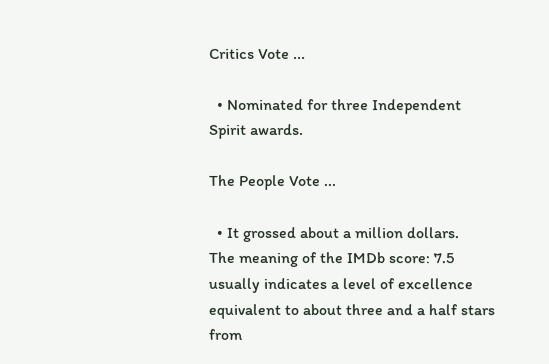Critics Vote ...

  • Nominated for three Independent Spirit awards.

The People Vote ...

  • It grossed about a million dollars.
The meaning of the IMDb score: 7.5 usually indicates a level of excellence equivalent to about three and a half stars from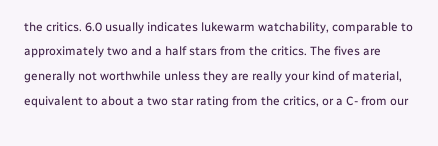the critics. 6.0 usually indicates lukewarm watchability, comparable to approximately two and a half stars from the critics. The fives are generally not worthwhile unless they are really your kind of material, equivalent to about a two star rating from the critics, or a C- from our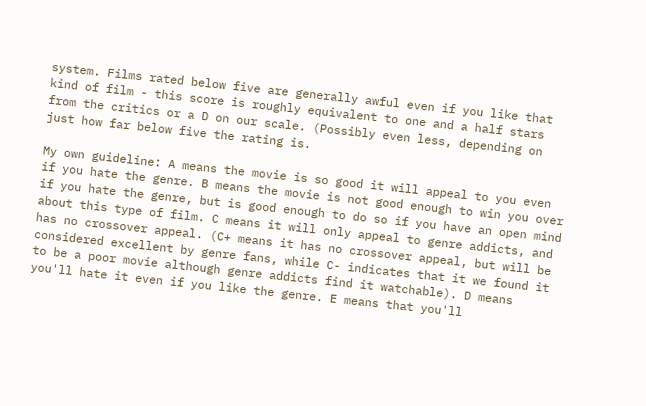system. Films rated below five are generally awful even if you like that kind of film - this score is roughly equivalent to one and a half stars from the critics or a D on our scale. (Possibly even less, depending on just how far below five the rating is.

My own guideline: A means the movie is so good it will appeal to you even if you hate the genre. B means the movie is not good enough to win you over if you hate the genre, but is good enough to do so if you have an open mind about this type of film. C means it will only appeal to genre addicts, and has no crossover appeal. (C+ means it has no crossover appeal, but will be considered excellent by genre fans, while C- indicates that it we found it to be a poor movie although genre addicts find it watchable). D means you'll hate it even if you like the genre. E means that you'll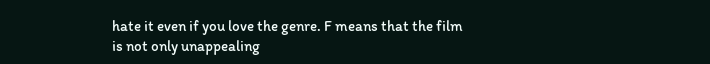hate it even if you love the genre. F means that the film is not only unappealing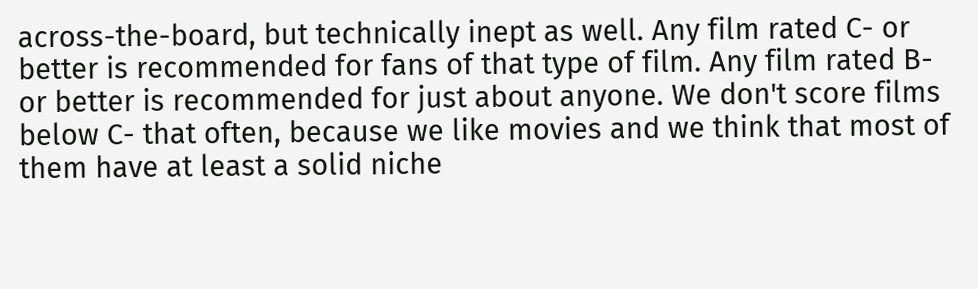across-the-board, but technically inept as well. Any film rated C- or better is recommended for fans of that type of film. Any film rated B- or better is recommended for just about anyone. We don't score films below C- that often, because we like movies and we think that most of them have at least a solid niche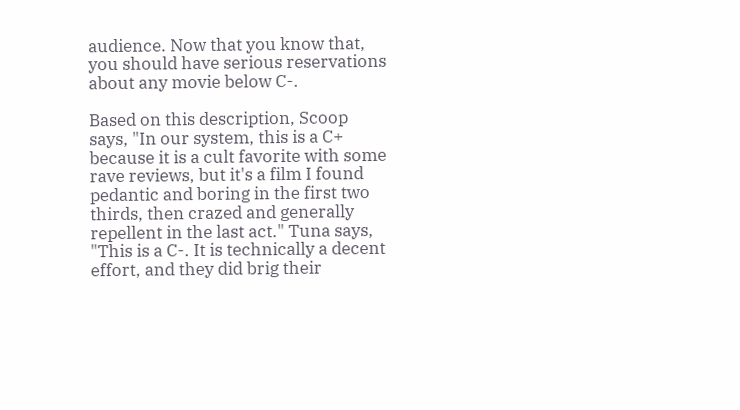audience. Now that you know that, you should have serious reservations about any movie below C-.

Based on this description, Scoop says, "In our system, this is a C+ because it is a cult favorite with some rave reviews, but it's a film I found pedantic and boring in the first two thirds, then crazed and generally repellent in the last act." Tuna says, "This is a C-. It is technically a decent effort, and they did brig their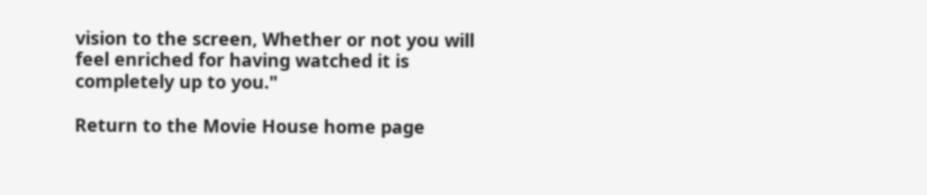vision to the screen, Whether or not you will feel enriched for having watched it is completely up to you."

Return to the Movie House home page